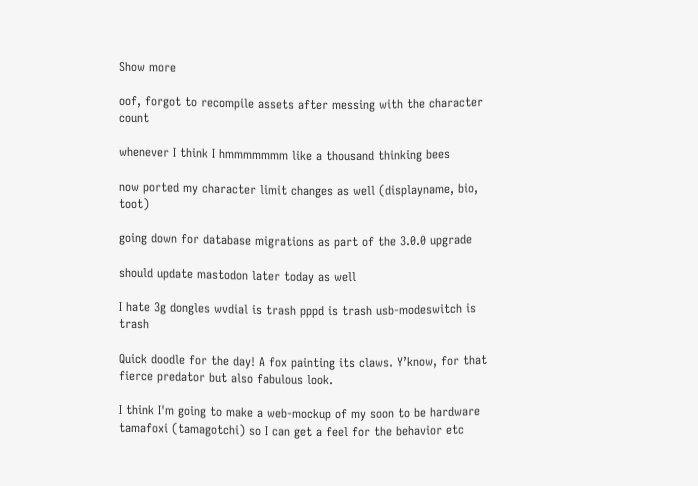Show more

oof, forgot to recompile assets after messing with the character count

whenever I think I hmmmmmmm like a thousand thinking bees

now ported my character limit changes as well (displayname, bio, toot)

going down for database migrations as part of the 3.0.0 upgrade

should update mastodon later today as well

I hate 3g dongles wvdial is trash pppd is trash usb-modeswitch is trash

Quick doodle for the day! A fox painting its claws. Y’know, for that fierce predator but also fabulous look.

I think I'm going to make a web-mockup of my soon to be hardware tamafoxi (tamagotchi) so I can get a feel for the behavior etc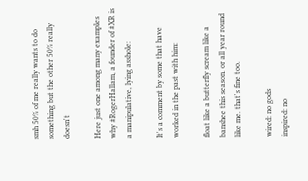smh 50% of me really wants to do something but the other 50% really doesn't

Here just one among many examples why #RogerHallam, a founder of #XR is a manipulative, lying asshole:

It's a comment by some that have worked in the past with him:

float like a butterfly scream like a banshee this season. or all year round like me. that's fine too.

wired: no gods
inspired: no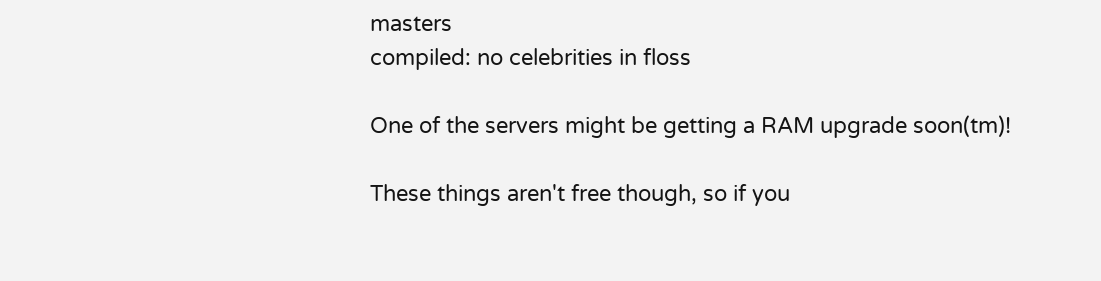masters
compiled: no celebrities in floss

One of the servers might be getting a RAM upgrade soon(tm)!

These things aren't free though, so if you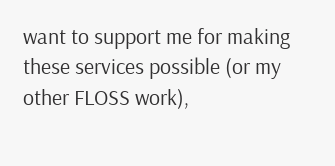want to support me for making these services possible (or my other FLOSS work),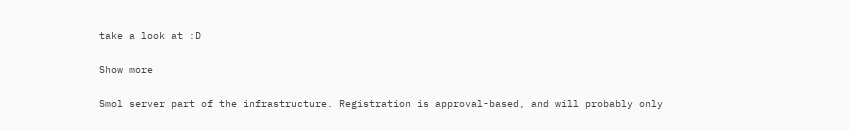take a look at :D

Show more

Smol server part of the infrastructure. Registration is approval-based, and will probably only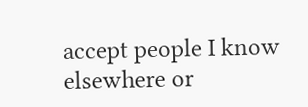accept people I know elsewhere or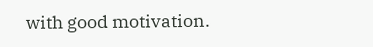with good motivation.